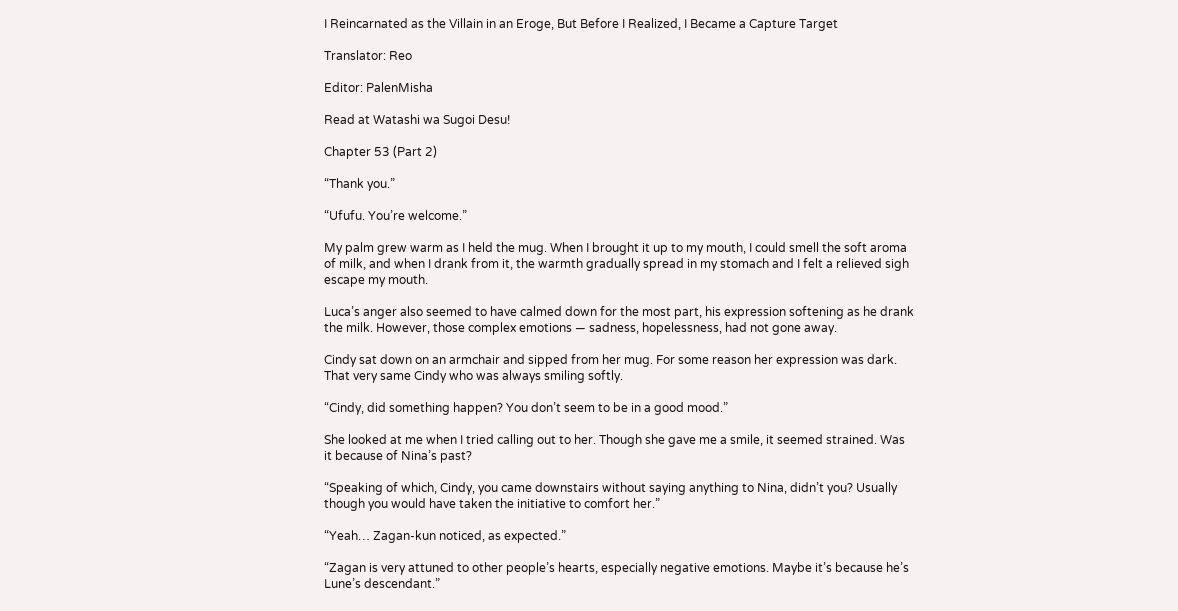I Reincarnated as the Villain in an Eroge, But Before I Realized, I Became a Capture Target

Translator: Reo

Editor: PalenMisha

Read at Watashi wa Sugoi Desu!

Chapter 53 (Part 2)

“Thank you.”

“Ufufu. You’re welcome.”

My palm grew warm as I held the mug. When I brought it up to my mouth, I could smell the soft aroma of milk, and when I drank from it, the warmth gradually spread in my stomach and I felt a relieved sigh escape my mouth.

Luca’s anger also seemed to have calmed down for the most part, his expression softening as he drank the milk. However, those complex emotions — sadness, hopelessness, had not gone away.

Cindy sat down on an armchair and sipped from her mug. For some reason her expression was dark. That very same Cindy who was always smiling softly.

“Cindy, did something happen? You don’t seem to be in a good mood.”

She looked at me when I tried calling out to her. Though she gave me a smile, it seemed strained. Was it because of Nina’s past?

“Speaking of which, Cindy, you came downstairs without saying anything to Nina, didn’t you? Usually though you would have taken the initiative to comfort her.”

“Yeah… Zagan-kun noticed, as expected.”

“Zagan is very attuned to other people’s hearts, especially negative emotions. Maybe it’s because he’s Lune’s descendant.”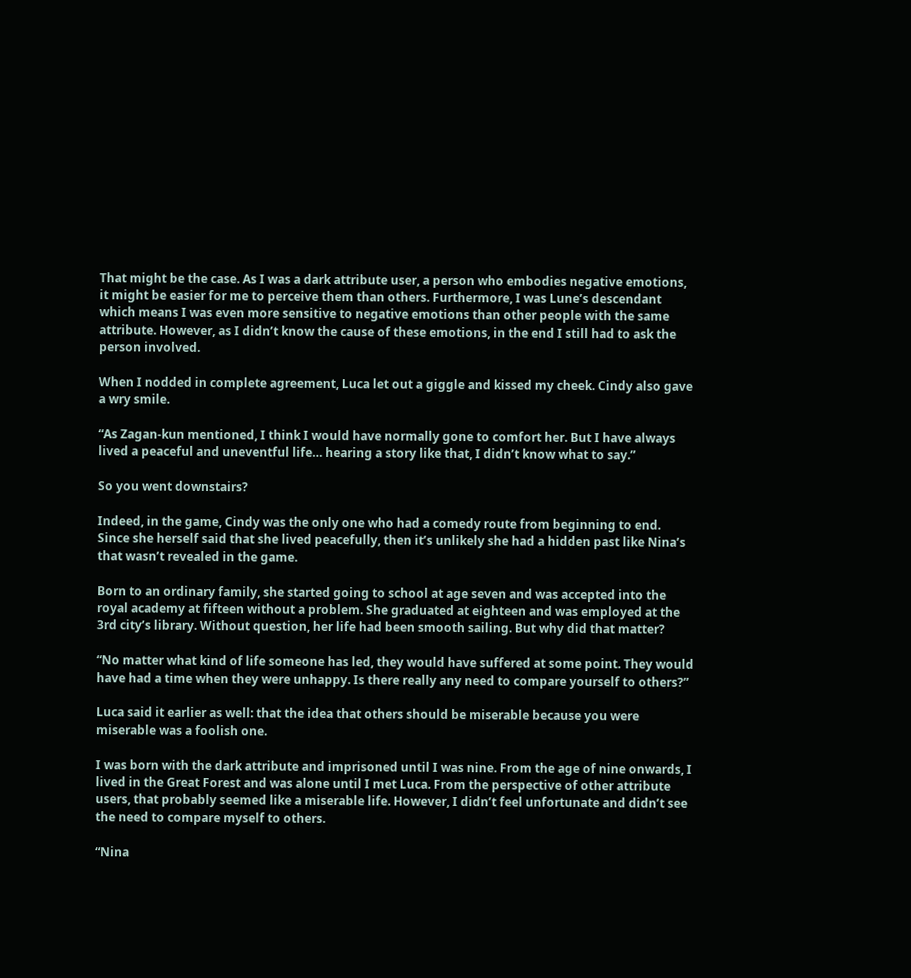That might be the case. As I was a dark attribute user, a person who embodies negative emotions, it might be easier for me to perceive them than others. Furthermore, I was Lune’s descendant which means I was even more sensitive to negative emotions than other people with the same attribute. However, as I didn’t know the cause of these emotions, in the end I still had to ask the person involved.

When I nodded in complete agreement, Luca let out a giggle and kissed my cheek. Cindy also gave a wry smile.

“As Zagan-kun mentioned, I think I would have normally gone to comfort her. But I have always lived a peaceful and uneventful life… hearing a story like that, I didn’t know what to say.”

So you went downstairs?

Indeed, in the game, Cindy was the only one who had a comedy route from beginning to end. Since she herself said that she lived peacefully, then it’s unlikely she had a hidden past like Nina’s that wasn’t revealed in the game.

Born to an ordinary family, she started going to school at age seven and was accepted into the royal academy at fifteen without a problem. She graduated at eighteen and was employed at the 3rd city’s library. Without question, her life had been smooth sailing. But why did that matter?

“No matter what kind of life someone has led, they would have suffered at some point. They would have had a time when they were unhappy. Is there really any need to compare yourself to others?”

Luca said it earlier as well: that the idea that others should be miserable because you were miserable was a foolish one.

I was born with the dark attribute and imprisoned until I was nine. From the age of nine onwards, I lived in the Great Forest and was alone until I met Luca. From the perspective of other attribute users, that probably seemed like a miserable life. However, I didn’t feel unfortunate and didn’t see the need to compare myself to others.

“Nina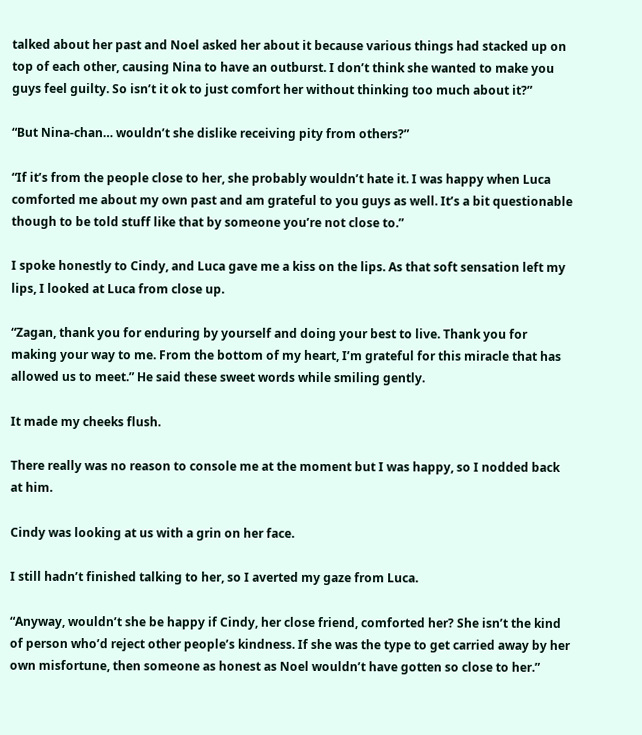talked about her past and Noel asked her about it because various things had stacked up on top of each other, causing Nina to have an outburst. I don’t think she wanted to make you guys feel guilty. So isn’t it ok to just comfort her without thinking too much about it?”

“But Nina-chan… wouldn’t she dislike receiving pity from others?”

“If it’s from the people close to her, she probably wouldn’t hate it. I was happy when Luca comforted me about my own past and am grateful to you guys as well. It’s a bit questionable though to be told stuff like that by someone you’re not close to.”

I spoke honestly to Cindy, and Luca gave me a kiss on the lips. As that soft sensation left my lips, I looked at Luca from close up.

“Zagan, thank you for enduring by yourself and doing your best to live. Thank you for making your way to me. From the bottom of my heart, I’m grateful for this miracle that has allowed us to meet.” He said these sweet words while smiling gently.

It made my cheeks flush.

There really was no reason to console me at the moment but I was happy, so I nodded back at him.

Cindy was looking at us with a grin on her face.

I still hadn’t finished talking to her, so I averted my gaze from Luca.

“Anyway, wouldn’t she be happy if Cindy, her close friend, comforted her? She isn’t the kind of person who’d reject other people’s kindness. If she was the type to get carried away by her own misfortune, then someone as honest as Noel wouldn’t have gotten so close to her.”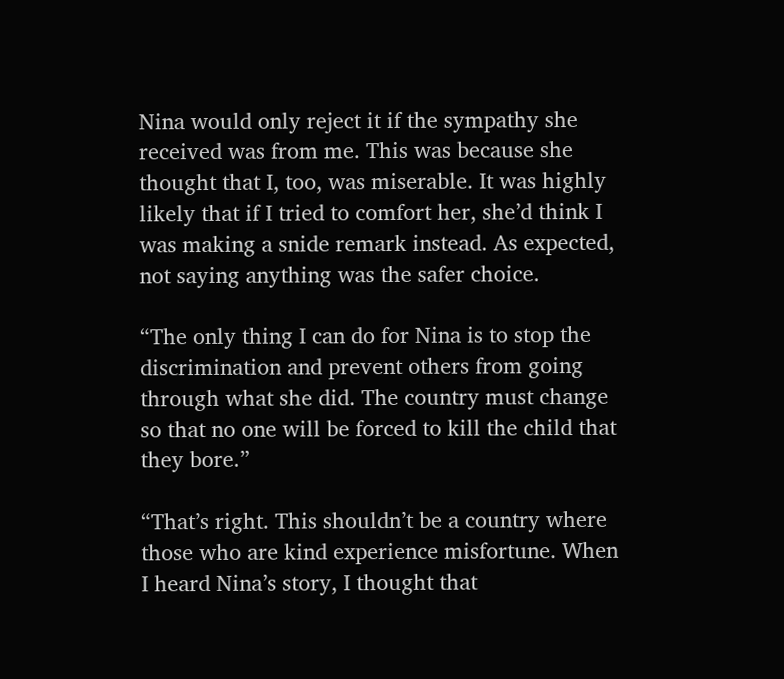Nina would only reject it if the sympathy she received was from me. This was because she thought that I, too, was miserable. It was highly likely that if I tried to comfort her, she’d think I was making a snide remark instead. As expected, not saying anything was the safer choice.

“The only thing I can do for Nina is to stop the discrimination and prevent others from going through what she did. The country must change so that no one will be forced to kill the child that they bore.”

“That’s right. This shouldn’t be a country where those who are kind experience misfortune. When I heard Nina’s story, I thought that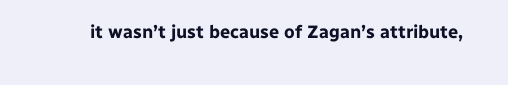it wasn’t just because of Zagan’s attribute,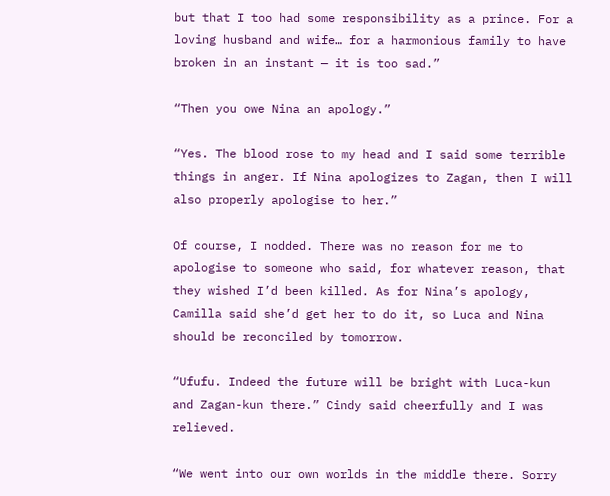but that I too had some responsibility as a prince. For a loving husband and wife… for a harmonious family to have broken in an instant — it is too sad.”

“Then you owe Nina an apology.”

“Yes. The blood rose to my head and I said some terrible things in anger. If Nina apologizes to Zagan, then I will also properly apologise to her.”

Of course, I nodded. There was no reason for me to apologise to someone who said, for whatever reason, that they wished I’d been killed. As for Nina’s apology, Camilla said she’d get her to do it, so Luca and Nina should be reconciled by tomorrow.

“Ufufu. Indeed the future will be bright with Luca-kun and Zagan-kun there.” Cindy said cheerfully and I was relieved.

“We went into our own worlds in the middle there. Sorry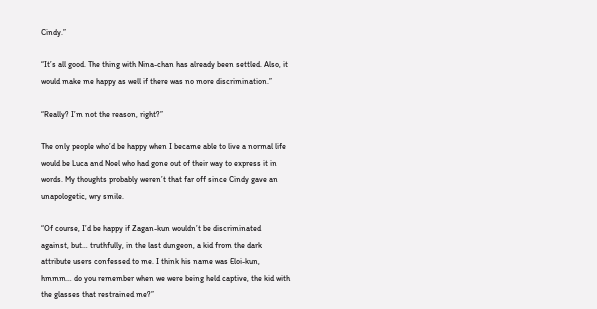Cindy.”

“It’s all good. The thing with Nina-chan has already been settled. Also, it would make me happy as well if there was no more discrimination.”

“Really? I’m not the reason, right?”

The only people who’d be happy when I became able to live a normal life would be Luca and Noel who had gone out of their way to express it in words. My thoughts probably weren’t that far off since Cindy gave an unapologetic, wry smile.

“Of course, I’d be happy if Zagan-kun wouldn’t be discriminated against, but… truthfully, in the last dungeon, a kid from the dark attribute users confessed to me. I think his name was Eloi-kun, hmmm… do you remember when we were being held captive, the kid with the glasses that restrained me?”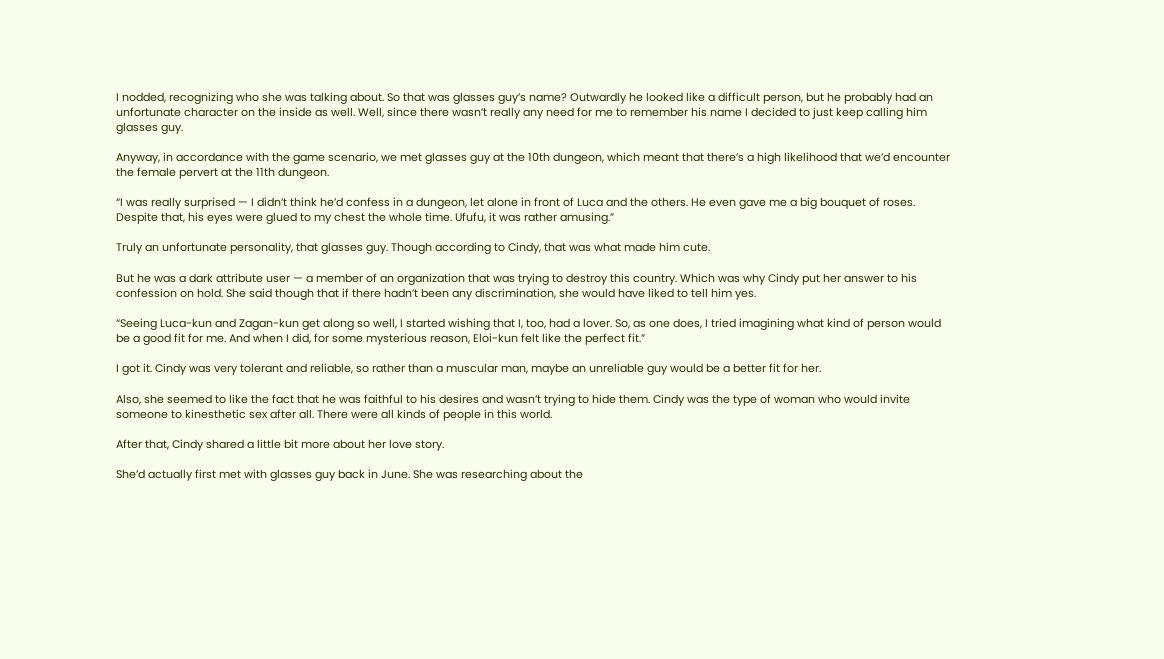I nodded, recognizing who she was talking about. So that was glasses guy’s name? Outwardly he looked like a difficult person, but he probably had an unfortunate character on the inside as well. Well, since there wasn’t really any need for me to remember his name I decided to just keep calling him glasses guy.

Anyway, in accordance with the game scenario, we met glasses guy at the 10th dungeon, which meant that there’s a high likelihood that we’d encounter the female pervert at the 11th dungeon.

“I was really surprised — I didn’t think he’d confess in a dungeon, let alone in front of Luca and the others. He even gave me a big bouquet of roses. Despite that, his eyes were glued to my chest the whole time. Ufufu, it was rather amusing.”

Truly an unfortunate personality, that glasses guy. Though according to Cindy, that was what made him cute.

But he was a dark attribute user — a member of an organization that was trying to destroy this country. Which was why Cindy put her answer to his confession on hold. She said though that if there hadn’t been any discrimination, she would have liked to tell him yes.

“Seeing Luca-kun and Zagan-kun get along so well, I started wishing that I, too, had a lover. So, as one does, I tried imagining what kind of person would be a good fit for me. And when I did, for some mysterious reason, Eloi-kun felt like the perfect fit.”

I got it. Cindy was very tolerant and reliable, so rather than a muscular man, maybe an unreliable guy would be a better fit for her.

Also, she seemed to like the fact that he was faithful to his desires and wasn’t trying to hide them. Cindy was the type of woman who would invite someone to kinesthetic sex after all. There were all kinds of people in this world.

After that, Cindy shared a little bit more about her love story.

She’d actually first met with glasses guy back in June. She was researching about the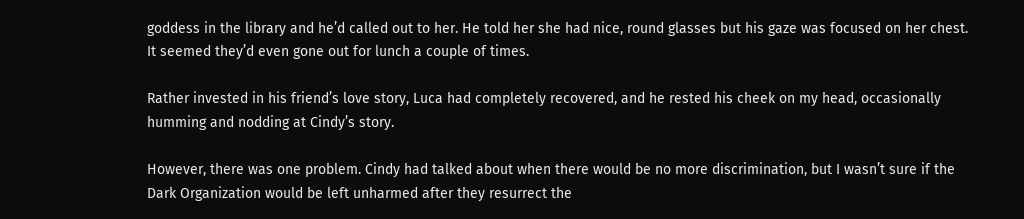goddess in the library and he’d called out to her. He told her she had nice, round glasses but his gaze was focused on her chest. It seemed they’d even gone out for lunch a couple of times.

Rather invested in his friend’s love story, Luca had completely recovered, and he rested his cheek on my head, occasionally humming and nodding at Cindy’s story.

However, there was one problem. Cindy had talked about when there would be no more discrimination, but I wasn’t sure if the Dark Organization would be left unharmed after they resurrect the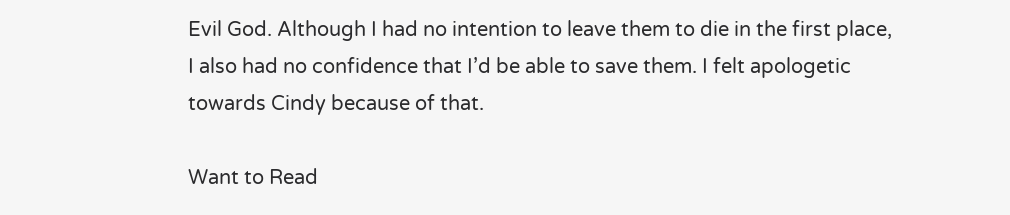Evil God. Although I had no intention to leave them to die in the first place, I also had no confidence that I’d be able to save them. I felt apologetic towards Cindy because of that.

Want to Read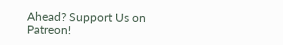Ahead? Support Us on Patreon!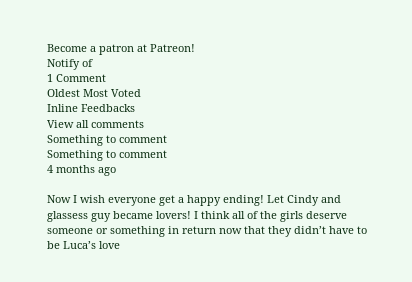Become a patron at Patreon!
Notify of
1 Comment
Oldest Most Voted
Inline Feedbacks
View all comments
Something to comment
Something to comment
4 months ago

Now I wish everyone get a happy ending! Let Cindy and glassess guy became lovers! I think all of the girls deserve someone or something in return now that they didn’t have to be Luca’s love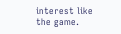interest like the game.